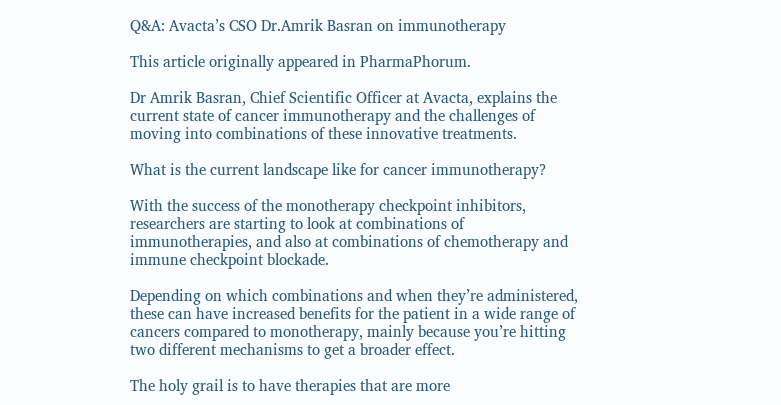Q&A: Avacta’s CSO Dr.Amrik Basran on immunotherapy

This article originally appeared in PharmaPhorum.

Dr Amrik Basran, Chief Scientific Officer at Avacta, explains the current state of cancer immunotherapy and the challenges of moving into combinations of these innovative treatments.

What is the current landscape like for cancer immunotherapy?

With the success of the monotherapy checkpoint inhibitors, researchers are starting to look at combinations of immunotherapies, and also at combinations of chemotherapy and immune checkpoint blockade.

Depending on which combinations and when they’re administered, these can have increased benefits for the patient in a wide range of cancers compared to monotherapy, mainly because you’re hitting two different mechanisms to get a broader effect.

The holy grail is to have therapies that are more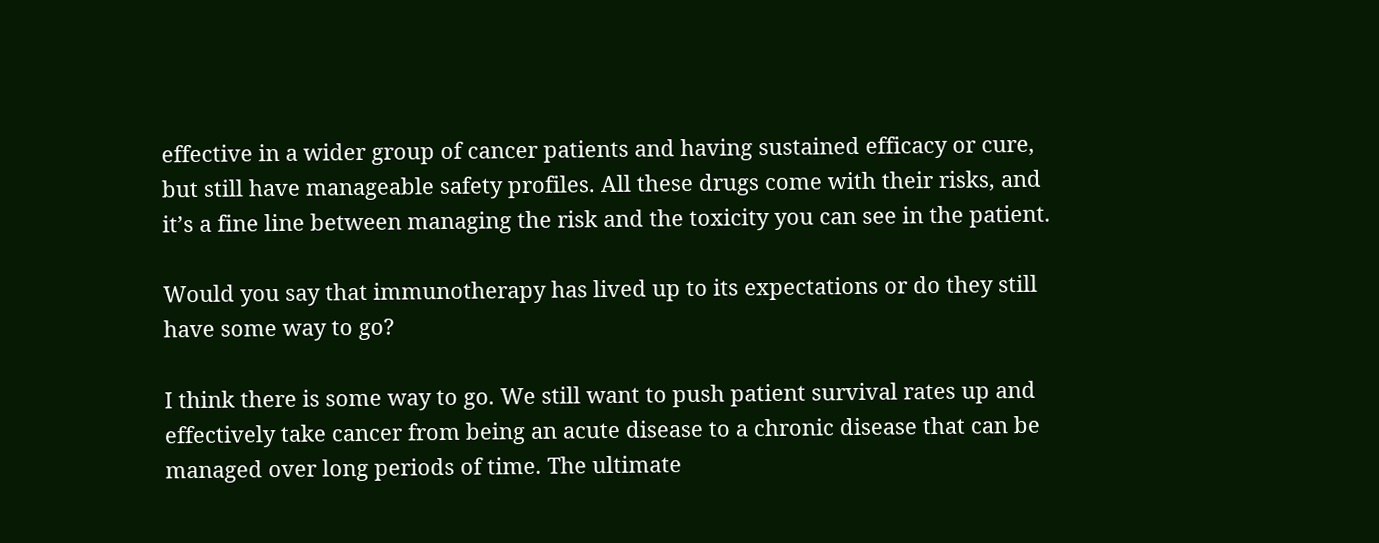effective in a wider group of cancer patients and having sustained efficacy or cure, but still have manageable safety profiles. All these drugs come with their risks, and it’s a fine line between managing the risk and the toxicity you can see in the patient.

Would you say that immunotherapy has lived up to its expectations or do they still have some way to go?

I think there is some way to go. We still want to push patient survival rates up and effectively take cancer from being an acute disease to a chronic disease that can be managed over long periods of time. The ultimate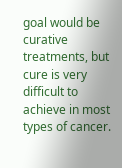goal would be curative treatments, but cure is very difficult to achieve in most types of cancer.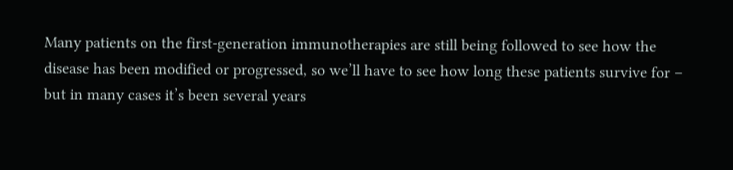Many patients on the first-generation immunotherapies are still being followed to see how the disease has been modified or progressed, so we’ll have to see how long these patients survive for – but in many cases it’s been several years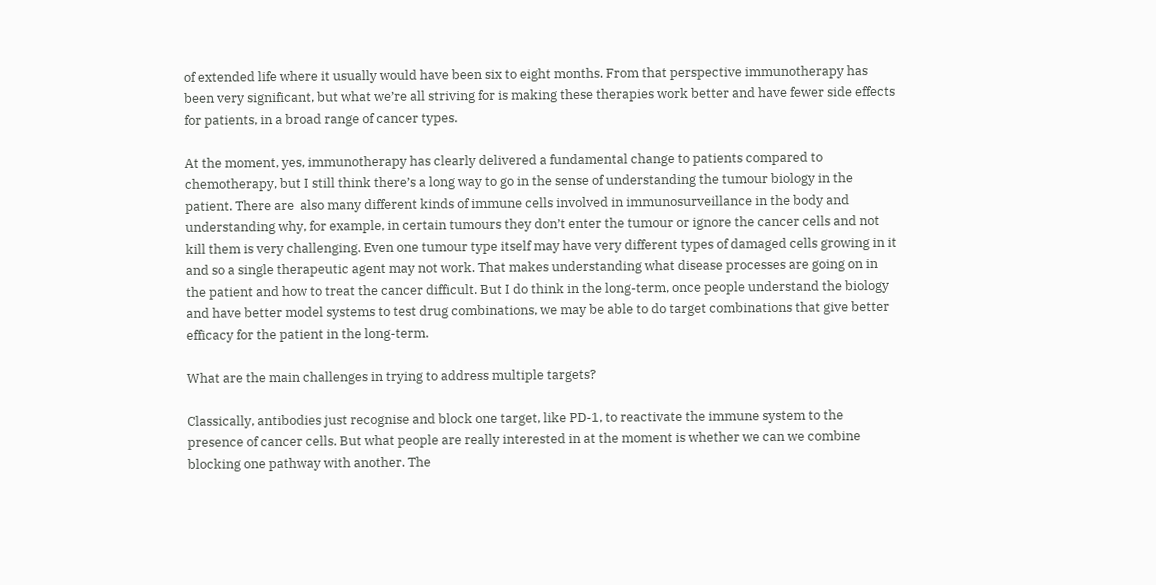of extended life where it usually would have been six to eight months. From that perspective immunotherapy has been very significant, but what we’re all striving for is making these therapies work better and have fewer side effects for patients, in a broad range of cancer types.

At the moment, yes, immunotherapy has clearly delivered a fundamental change to patients compared to chemotherapy, but I still think there’s a long way to go in the sense of understanding the tumour biology in the patient. There are  also many different kinds of immune cells involved in immunosurveillance in the body and understanding why, for example, in certain tumours they don’t enter the tumour or ignore the cancer cells and not kill them is very challenging. Even one tumour type itself may have very different types of damaged cells growing in it and so a single therapeutic agent may not work. That makes understanding what disease processes are going on in the patient and how to treat the cancer difficult. But I do think in the long-term, once people understand the biology and have better model systems to test drug combinations, we may be able to do target combinations that give better efficacy for the patient in the long-term.

What are the main challenges in trying to address multiple targets?

Classically, antibodies just recognise and block one target, like PD-1, to reactivate the immune system to the presence of cancer cells. But what people are really interested in at the moment is whether we can we combine blocking one pathway with another. The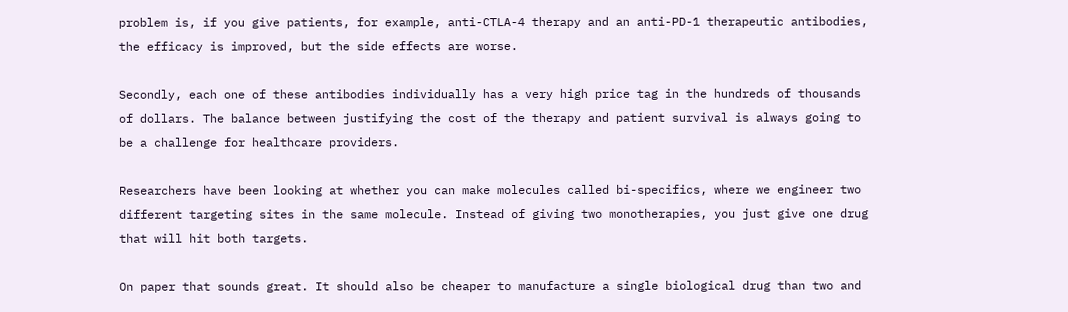problem is, if you give patients, for example, anti-CTLA-4 therapy and an anti-PD-1 therapeutic antibodies, the efficacy is improved, but the side effects are worse.

Secondly, each one of these antibodies individually has a very high price tag in the hundreds of thousands of dollars. The balance between justifying the cost of the therapy and patient survival is always going to be a challenge for healthcare providers.

Researchers have been looking at whether you can make molecules called bi-specifics, where we engineer two different targeting sites in the same molecule. Instead of giving two monotherapies, you just give one drug that will hit both targets.

On paper that sounds great. It should also be cheaper to manufacture a single biological drug than two and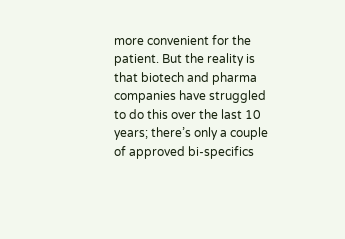more convenient for the patient. But the reality is that biotech and pharma companies have struggled to do this over the last 10 years; there’s only a couple of approved bi-specifics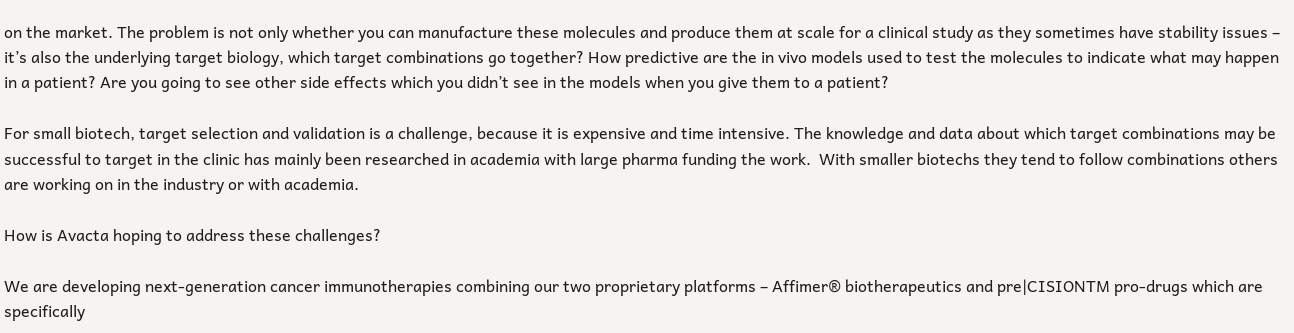on the market. The problem is not only whether you can manufacture these molecules and produce them at scale for a clinical study as they sometimes have stability issues – it’s also the underlying target biology, which target combinations go together? How predictive are the in vivo models used to test the molecules to indicate what may happen in a patient? Are you going to see other side effects which you didn’t see in the models when you give them to a patient?

For small biotech, target selection and validation is a challenge, because it is expensive and time intensive. The knowledge and data about which target combinations may be successful to target in the clinic has mainly been researched in academia with large pharma funding the work.  With smaller biotechs they tend to follow combinations others are working on in the industry or with academia.

How is Avacta hoping to address these challenges?

We are developing next-generation cancer immunotherapies combining our two proprietary platforms – Affimer® biotherapeutics and pre|CISIONTM pro-drugs which are specifically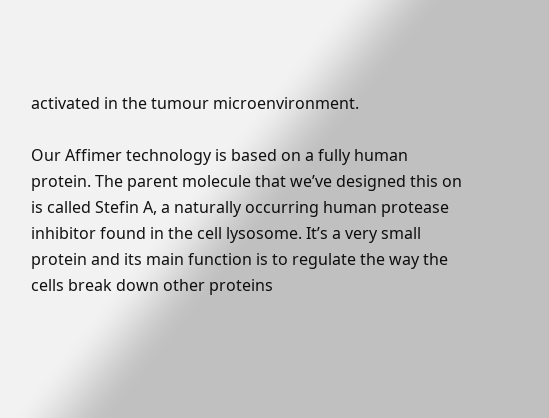activated in the tumour microenvironment.

Our Affimer technology is based on a fully human protein. The parent molecule that we’ve designed this on is called Stefin A, a naturally occurring human protease inhibitor found in the cell lysosome. It’s a very small protein and its main function is to regulate the way the cells break down other proteins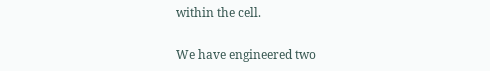within the cell.

We have engineered two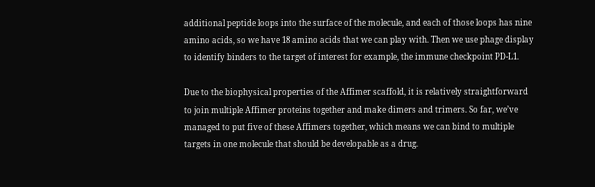additional peptide loops into the surface of the molecule, and each of those loops has nine amino acids, so we have 18 amino acids that we can play with. Then we use phage display to identify binders to the target of interest for example, the immune checkpoint PD-L1.

Due to the biophysical properties of the Affimer scaffold, it is relatively straightforward to join multiple Affimer proteins together and make dimers and trimers. So far, we’ve managed to put five of these Affimers together, which means we can bind to multiple targets in one molecule that should be developable as a drug.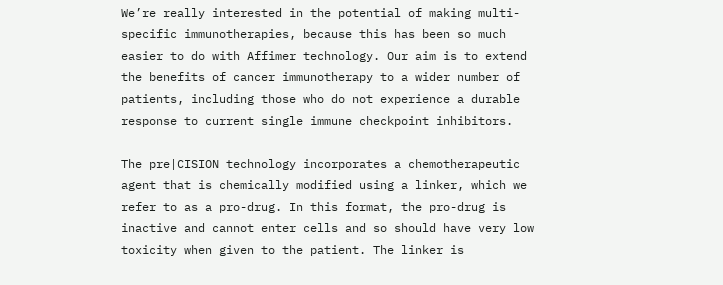We’re really interested in the potential of making multi-specific immunotherapies, because this has been so much easier to do with Affimer technology. Our aim is to extend the benefits of cancer immunotherapy to a wider number of  patients, including those who do not experience a durable response to current single immune checkpoint inhibitors.

The pre|CISION technology incorporates a chemotherapeutic agent that is chemically modified using a linker, which we refer to as a pro-drug. In this format, the pro-drug is inactive and cannot enter cells and so should have very low toxicity when given to the patient. The linker is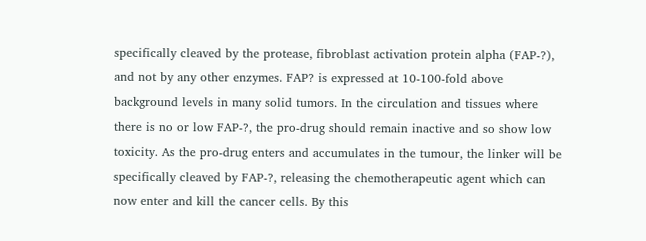specifically cleaved by the protease, fibroblast activation protein alpha (FAP-?), and not by any other enzymes. FAP? is expressed at 10-100-fold above background levels in many solid tumors. In the circulation and tissues where there is no or low FAP-?, the pro-drug should remain inactive and so show low toxicity. As the pro-drug enters and accumulates in the tumour, the linker will be specifically cleaved by FAP-?, releasing the chemotherapeutic agent which can now enter and kill the cancer cells. By this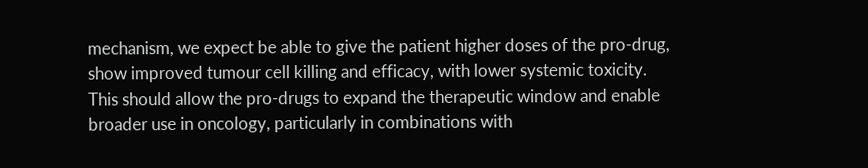mechanism, we expect be able to give the patient higher doses of the pro-drug, show improved tumour cell killing and efficacy, with lower systemic toxicity. This should allow the pro-drugs to expand the therapeutic window and enable broader use in oncology, particularly in combinations with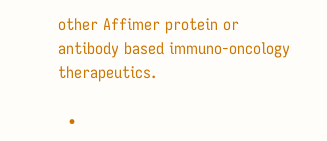other Affimer protein or antibody based immuno-oncology therapeutics.

  •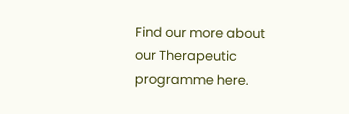Find our more about our Therapeutic programme here.